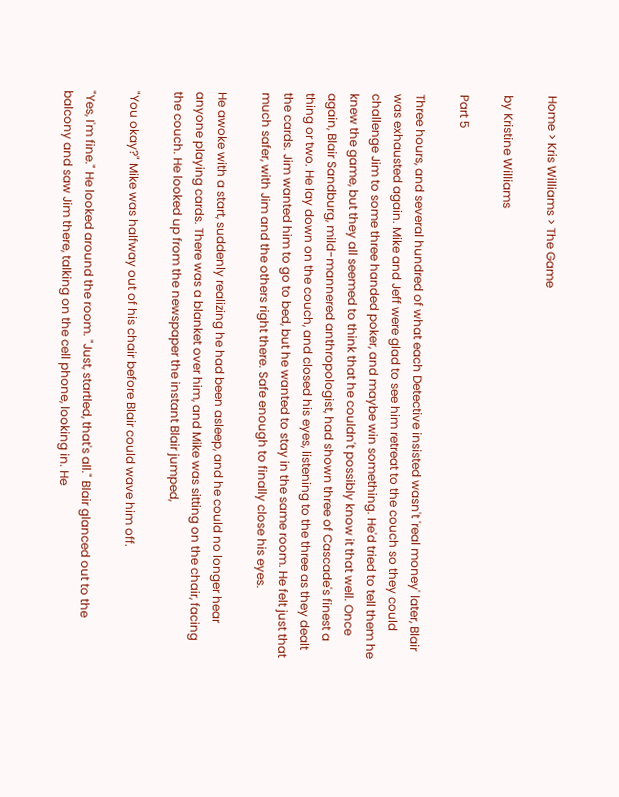Home > Kris Williams > The Game

by Kristine Williams

Part 5

Three hours, and several hundred of what each Detective insisted wasn't 'real money' later, Blair was exhausted again. Mike and Jeff were glad to see him retreat to the couch so they could challenge Jim to some three handed poker, and maybe win something. He'd tried to tell them he knew the game, but they all seemed to think that he couldn't possibly know it that well. Once again, Blair Sandburg, mild-mannered anthropologist, had shown three of Cascade's finest a thing or two. He lay down on the couch, and closed his eyes, listening to the three as they dealt the cards. Jim wanted him to go to bed, but he wanted to stay in the same room. He felt just that much safer, with Jim and the others right there. Safe enough to finally close his eyes.

He awoke with a start, suddenly realizing he had been asleep, and he could no longer hear anyone playing cards. There was a blanket over him, and Mike was sitting on the chair, facing the couch. He looked up from the newspaper the instant Blair jumped,

"You okay?" Mike was halfway out of his chair before Blair could wave him off.

"Yes, I'm fine." He looked around the room. "Just, startled, that's all." Blair glanced out to the balcony and saw Jim there, talking on the cell phone, looking in. He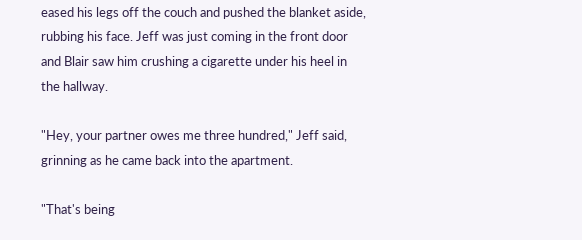eased his legs off the couch and pushed the blanket aside, rubbing his face. Jeff was just coming in the front door and Blair saw him crushing a cigarette under his heel in the hallway.

"Hey, your partner owes me three hundred," Jeff said, grinning as he came back into the apartment.

"That's being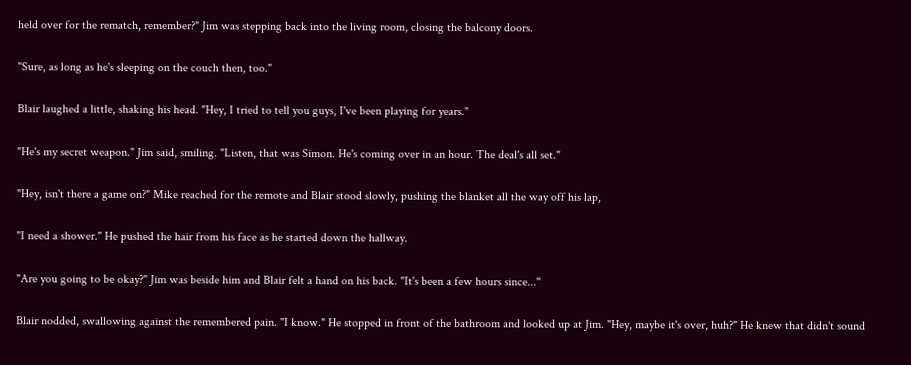held over for the rematch, remember?" Jim was stepping back into the living room, closing the balcony doors.

"Sure, as long as he's sleeping on the couch then, too."

Blair laughed a little, shaking his head. "Hey, I tried to tell you guys, I've been playing for years."

"He's my secret weapon." Jim said, smiling. "Listen, that was Simon. He's coming over in an hour. The deal's all set."

"Hey, isn't there a game on?" Mike reached for the remote and Blair stood slowly, pushing the blanket all the way off his lap,

"I need a shower." He pushed the hair from his face as he started down the hallway.

"Are you going to be okay?" Jim was beside him and Blair felt a hand on his back. "It's been a few hours since..."

Blair nodded, swallowing against the remembered pain. "I know." He stopped in front of the bathroom and looked up at Jim. "Hey, maybe it's over, huh?" He knew that didn't sound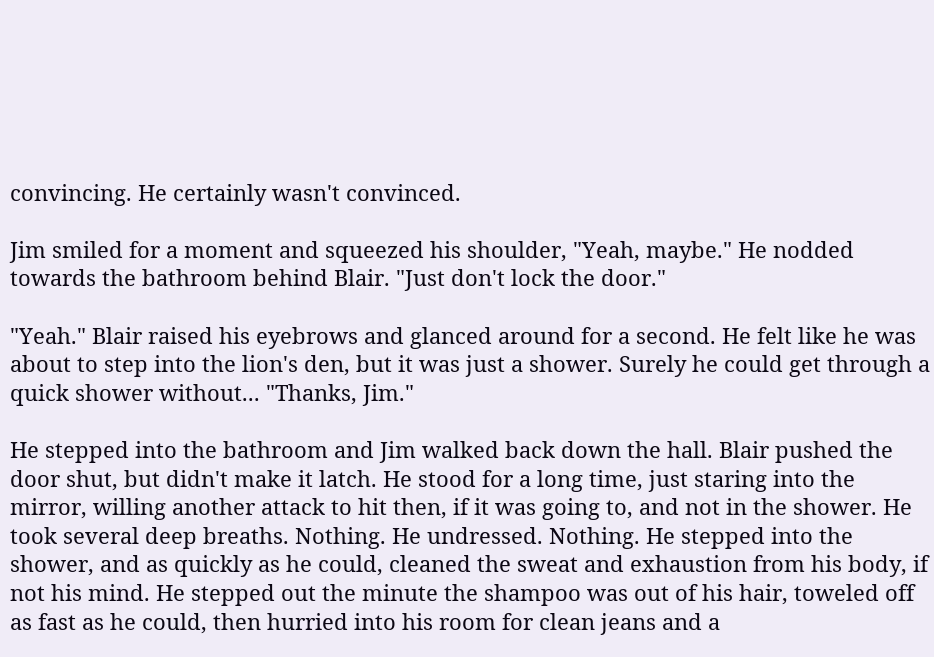convincing. He certainly wasn't convinced.

Jim smiled for a moment and squeezed his shoulder, "Yeah, maybe." He nodded towards the bathroom behind Blair. "Just don't lock the door."

"Yeah." Blair raised his eyebrows and glanced around for a second. He felt like he was about to step into the lion's den, but it was just a shower. Surely he could get through a quick shower without... "Thanks, Jim."

He stepped into the bathroom and Jim walked back down the hall. Blair pushed the door shut, but didn't make it latch. He stood for a long time, just staring into the mirror, willing another attack to hit then, if it was going to, and not in the shower. He took several deep breaths. Nothing. He undressed. Nothing. He stepped into the shower, and as quickly as he could, cleaned the sweat and exhaustion from his body, if not his mind. He stepped out the minute the shampoo was out of his hair, toweled off as fast as he could, then hurried into his room for clean jeans and a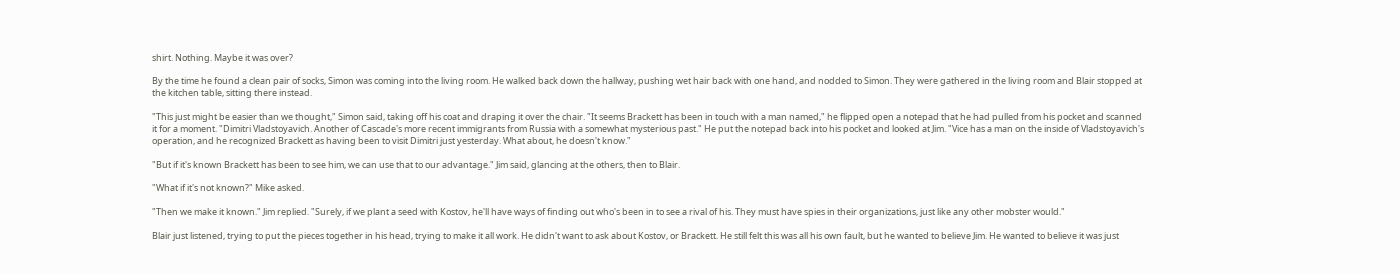shirt. Nothing. Maybe it was over?

By the time he found a clean pair of socks, Simon was coming into the living room. He walked back down the hallway, pushing wet hair back with one hand, and nodded to Simon. They were gathered in the living room and Blair stopped at the kitchen table, sitting there instead.

"This just might be easier than we thought," Simon said, taking off his coat and draping it over the chair. "It seems Brackett has been in touch with a man named," he flipped open a notepad that he had pulled from his pocket and scanned it for a moment. "Dimitri Vladstoyavich. Another of Cascade's more recent immigrants from Russia with a somewhat mysterious past." He put the notepad back into his pocket and looked at Jim. "Vice has a man on the inside of Vladstoyavich's operation, and he recognized Brackett as having been to visit Dimitri just yesterday. What about, he doesn't know."

"But if it's known Brackett has been to see him, we can use that to our advantage." Jim said, glancing at the others, then to Blair.

"What if it's not known?" Mike asked.

"Then we make it known." Jim replied. "Surely, if we plant a seed with Kostov, he'll have ways of finding out who's been in to see a rival of his. They must have spies in their organizations, just like any other mobster would."

Blair just listened, trying to put the pieces together in his head, trying to make it all work. He didn't want to ask about Kostov, or Brackett. He still felt this was all his own fault, but he wanted to believe Jim. He wanted to believe it was just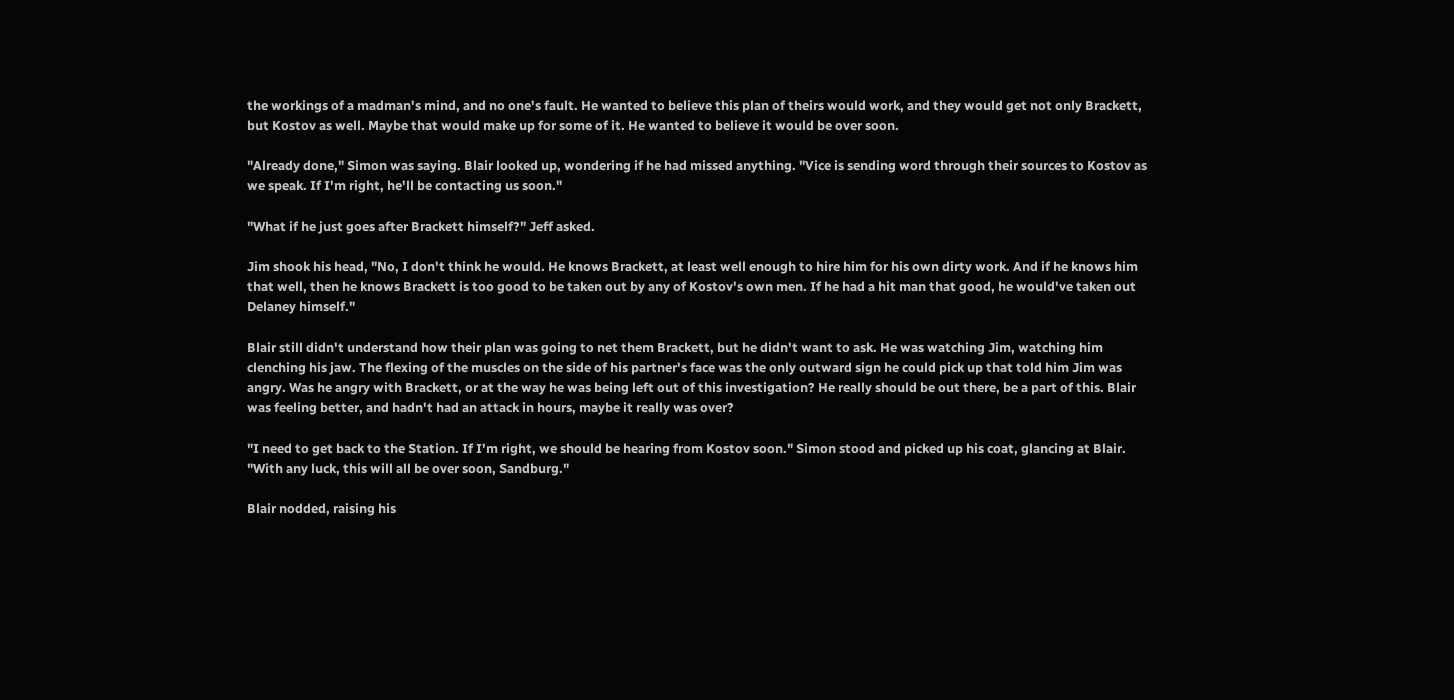the workings of a madman's mind, and no one's fault. He wanted to believe this plan of theirs would work, and they would get not only Brackett, but Kostov as well. Maybe that would make up for some of it. He wanted to believe it would be over soon.

"Already done," Simon was saying. Blair looked up, wondering if he had missed anything. "Vice is sending word through their sources to Kostov as we speak. If I'm right, he'll be contacting us soon."

"What if he just goes after Brackett himself?" Jeff asked.

Jim shook his head, "No, I don't think he would. He knows Brackett, at least well enough to hire him for his own dirty work. And if he knows him that well, then he knows Brackett is too good to be taken out by any of Kostov's own men. If he had a hit man that good, he would've taken out Delaney himself."

Blair still didn't understand how their plan was going to net them Brackett, but he didn't want to ask. He was watching Jim, watching him clenching his jaw. The flexing of the muscles on the side of his partner's face was the only outward sign he could pick up that told him Jim was angry. Was he angry with Brackett, or at the way he was being left out of this investigation? He really should be out there, be a part of this. Blair was feeling better, and hadn't had an attack in hours, maybe it really was over?

"I need to get back to the Station. If I'm right, we should be hearing from Kostov soon." Simon stood and picked up his coat, glancing at Blair. "With any luck, this will all be over soon, Sandburg."

Blair nodded, raising his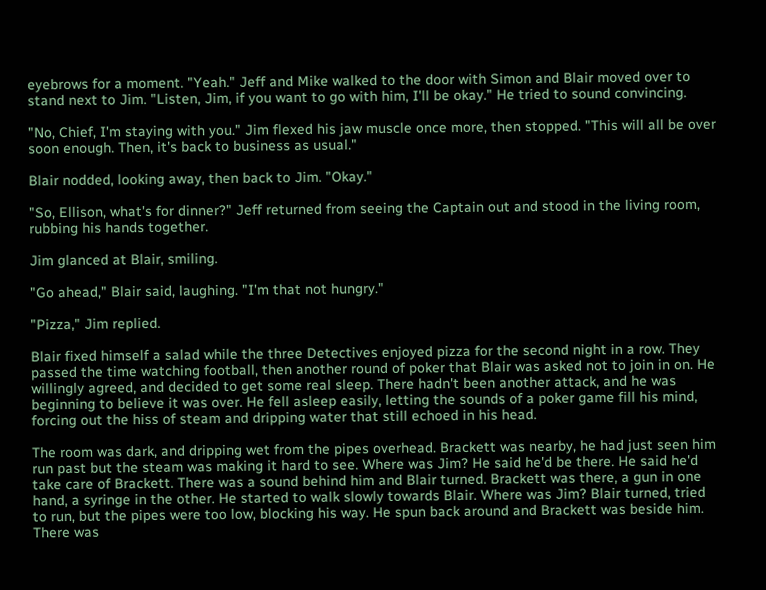eyebrows for a moment. "Yeah." Jeff and Mike walked to the door with Simon and Blair moved over to stand next to Jim. "Listen, Jim, if you want to go with him, I'll be okay." He tried to sound convincing.

"No, Chief, I'm staying with you." Jim flexed his jaw muscle once more, then stopped. "This will all be over soon enough. Then, it's back to business as usual."

Blair nodded, looking away, then back to Jim. "Okay."

"So, Ellison, what's for dinner?" Jeff returned from seeing the Captain out and stood in the living room, rubbing his hands together.

Jim glanced at Blair, smiling.

"Go ahead," Blair said, laughing. "I'm that not hungry."

"Pizza," Jim replied.

Blair fixed himself a salad while the three Detectives enjoyed pizza for the second night in a row. They passed the time watching football, then another round of poker that Blair was asked not to join in on. He willingly agreed, and decided to get some real sleep. There hadn't been another attack, and he was beginning to believe it was over. He fell asleep easily, letting the sounds of a poker game fill his mind, forcing out the hiss of steam and dripping water that still echoed in his head.

The room was dark, and dripping wet from the pipes overhead. Brackett was nearby, he had just seen him run past but the steam was making it hard to see. Where was Jim? He said he'd be there. He said he'd take care of Brackett. There was a sound behind him and Blair turned. Brackett was there, a gun in one hand, a syringe in the other. He started to walk slowly towards Blair. Where was Jim? Blair turned, tried to run, but the pipes were too low, blocking his way. He spun back around and Brackett was beside him. There was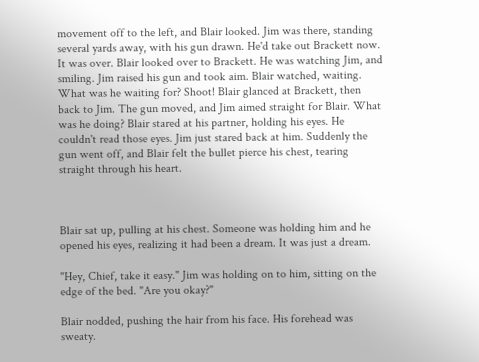movement off to the left, and Blair looked. Jim was there, standing several yards away, with his gun drawn. He'd take out Brackett now. It was over. Blair looked over to Brackett. He was watching Jim, and smiling. Jim raised his gun and took aim. Blair watched, waiting. What was he waiting for? Shoot! Blair glanced at Brackett, then back to Jim. The gun moved, and Jim aimed straight for Blair. What was he doing? Blair stared at his partner, holding his eyes. He couldn't read those eyes. Jim just stared back at him. Suddenly the gun went off, and Blair felt the bullet pierce his chest, tearing straight through his heart.



Blair sat up, pulling at his chest. Someone was holding him and he opened his eyes, realizing it had been a dream. It was just a dream.

"Hey, Chief, take it easy." Jim was holding on to him, sitting on the edge of the bed. "Are you okay?"

Blair nodded, pushing the hair from his face. His forehead was sweaty.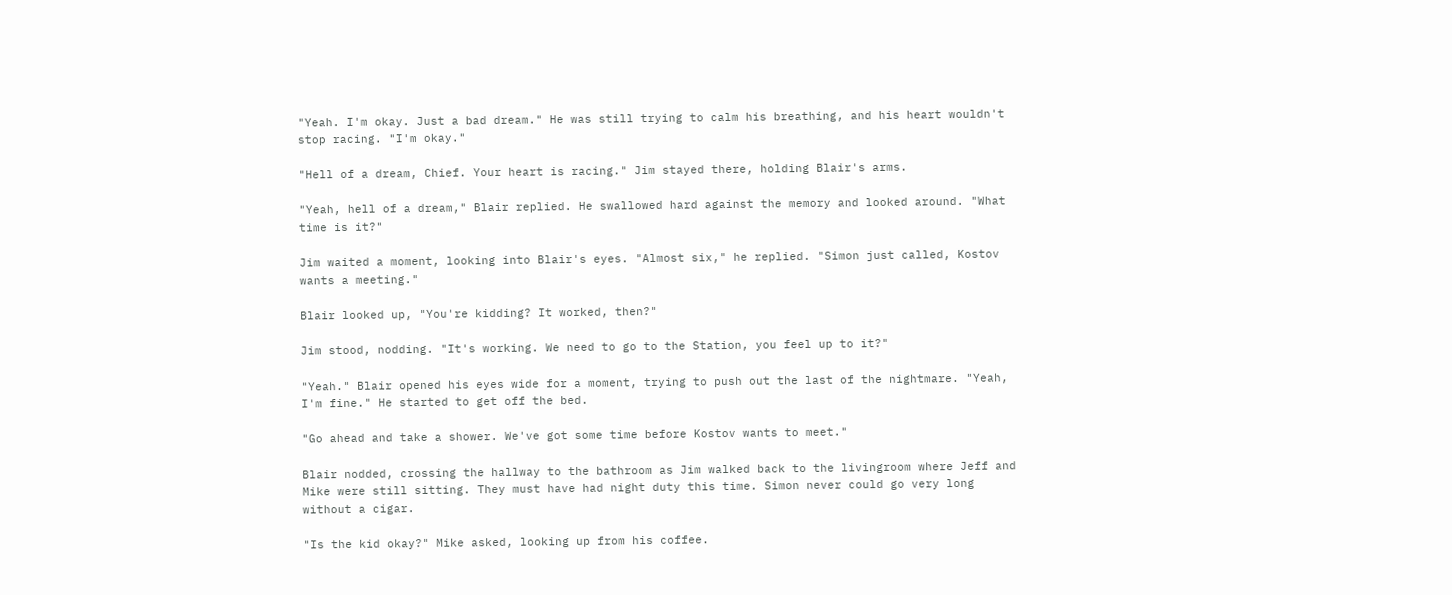"Yeah. I'm okay. Just a bad dream." He was still trying to calm his breathing, and his heart wouldn't stop racing. "I'm okay."

"Hell of a dream, Chief. Your heart is racing." Jim stayed there, holding Blair's arms.

"Yeah, hell of a dream," Blair replied. He swallowed hard against the memory and looked around. "What time is it?"

Jim waited a moment, looking into Blair's eyes. "Almost six," he replied. "Simon just called, Kostov wants a meeting."

Blair looked up, "You're kidding? It worked, then?"

Jim stood, nodding. "It's working. We need to go to the Station, you feel up to it?"

"Yeah." Blair opened his eyes wide for a moment, trying to push out the last of the nightmare. "Yeah, I'm fine." He started to get off the bed.

"Go ahead and take a shower. We've got some time before Kostov wants to meet."

Blair nodded, crossing the hallway to the bathroom as Jim walked back to the livingroom where Jeff and Mike were still sitting. They must have had night duty this time. Simon never could go very long without a cigar.

"Is the kid okay?" Mike asked, looking up from his coffee.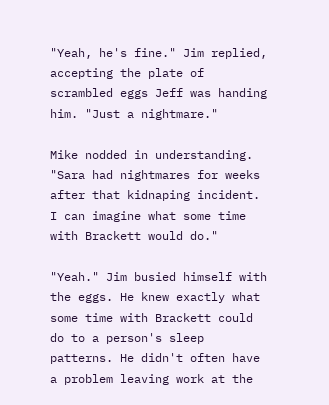"Yeah, he's fine." Jim replied, accepting the plate of scrambled eggs Jeff was handing him. "Just a nightmare."

Mike nodded in understanding. "Sara had nightmares for weeks after that kidnaping incident. I can imagine what some time with Brackett would do."

"Yeah." Jim busied himself with the eggs. He knew exactly what some time with Brackett could do to a person's sleep patterns. He didn't often have a problem leaving work at the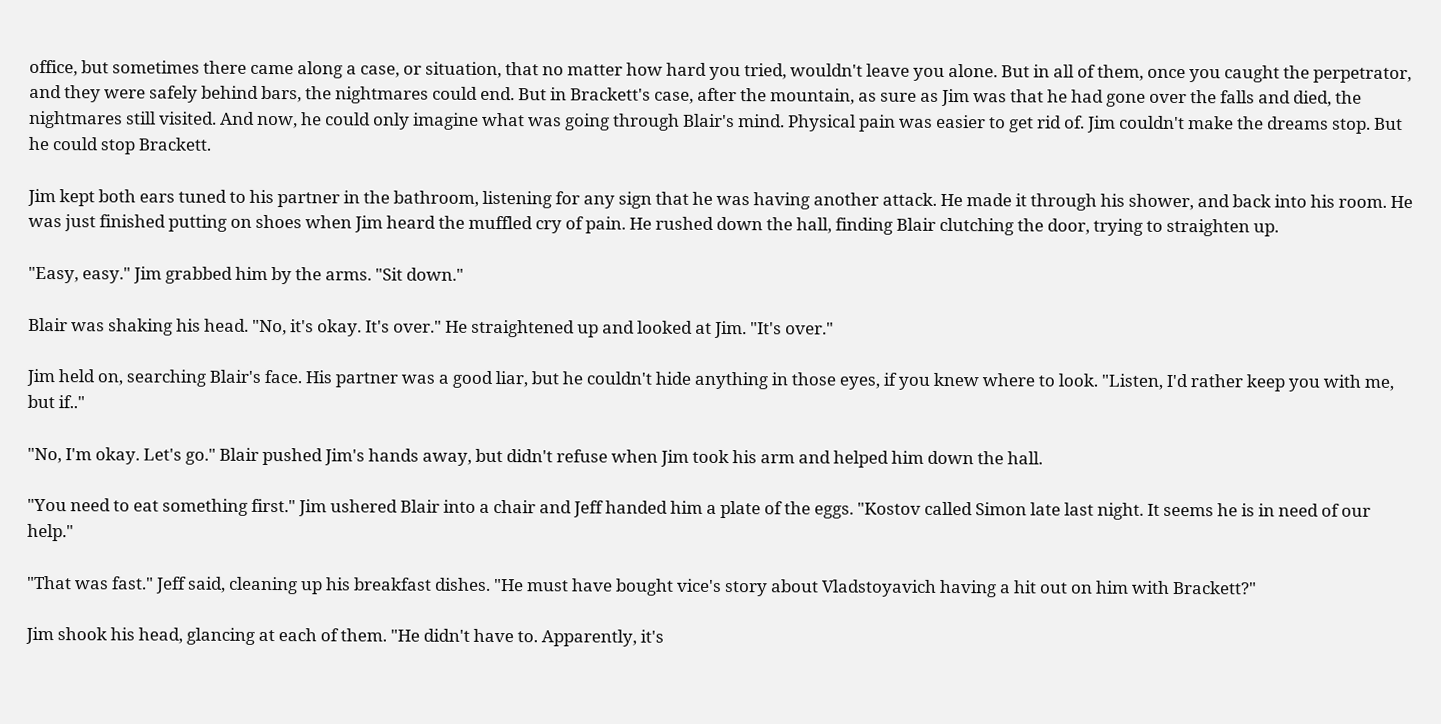office, but sometimes there came along a case, or situation, that no matter how hard you tried, wouldn't leave you alone. But in all of them, once you caught the perpetrator, and they were safely behind bars, the nightmares could end. But in Brackett's case, after the mountain, as sure as Jim was that he had gone over the falls and died, the nightmares still visited. And now, he could only imagine what was going through Blair's mind. Physical pain was easier to get rid of. Jim couldn't make the dreams stop. But he could stop Brackett.

Jim kept both ears tuned to his partner in the bathroom, listening for any sign that he was having another attack. He made it through his shower, and back into his room. He was just finished putting on shoes when Jim heard the muffled cry of pain. He rushed down the hall, finding Blair clutching the door, trying to straighten up.

"Easy, easy." Jim grabbed him by the arms. "Sit down."

Blair was shaking his head. "No, it's okay. It's over." He straightened up and looked at Jim. "It's over."

Jim held on, searching Blair's face. His partner was a good liar, but he couldn't hide anything in those eyes, if you knew where to look. "Listen, I'd rather keep you with me, but if.."

"No, I'm okay. Let's go." Blair pushed Jim's hands away, but didn't refuse when Jim took his arm and helped him down the hall.

"You need to eat something first." Jim ushered Blair into a chair and Jeff handed him a plate of the eggs. "Kostov called Simon late last night. It seems he is in need of our help."

"That was fast." Jeff said, cleaning up his breakfast dishes. "He must have bought vice's story about Vladstoyavich having a hit out on him with Brackett?"

Jim shook his head, glancing at each of them. "He didn't have to. Apparently, it's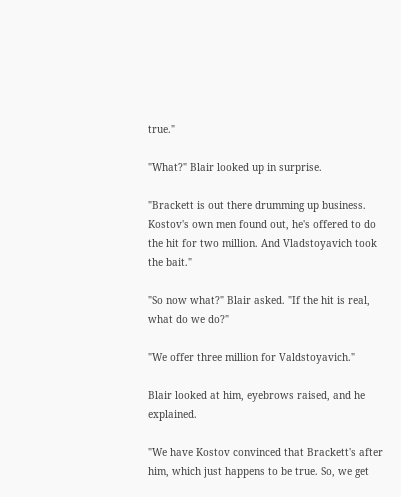true."

"What?" Blair looked up in surprise.

"Brackett is out there drumming up business. Kostov's own men found out, he's offered to do the hit for two million. And Vladstoyavich took the bait."

"So now what?" Blair asked. "If the hit is real, what do we do?"

"We offer three million for Valdstoyavich."

Blair looked at him, eyebrows raised, and he explained.

"We have Kostov convinced that Brackett's after him, which just happens to be true. So, we get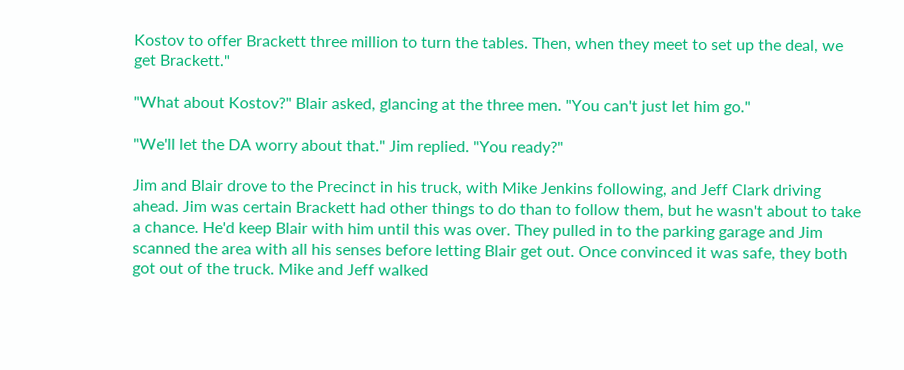Kostov to offer Brackett three million to turn the tables. Then, when they meet to set up the deal, we get Brackett."

"What about Kostov?" Blair asked, glancing at the three men. "You can't just let him go."

"We'll let the DA worry about that." Jim replied. "You ready?"

Jim and Blair drove to the Precinct in his truck, with Mike Jenkins following, and Jeff Clark driving ahead. Jim was certain Brackett had other things to do than to follow them, but he wasn't about to take a chance. He'd keep Blair with him until this was over. They pulled in to the parking garage and Jim scanned the area with all his senses before letting Blair get out. Once convinced it was safe, they both got out of the truck. Mike and Jeff walked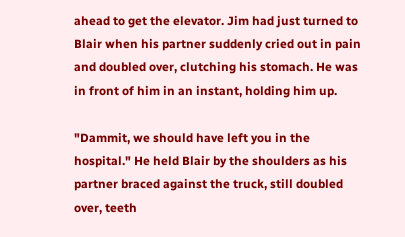ahead to get the elevator. Jim had just turned to Blair when his partner suddenly cried out in pain and doubled over, clutching his stomach. He was in front of him in an instant, holding him up.

"Dammit, we should have left you in the hospital." He held Blair by the shoulders as his partner braced against the truck, still doubled over, teeth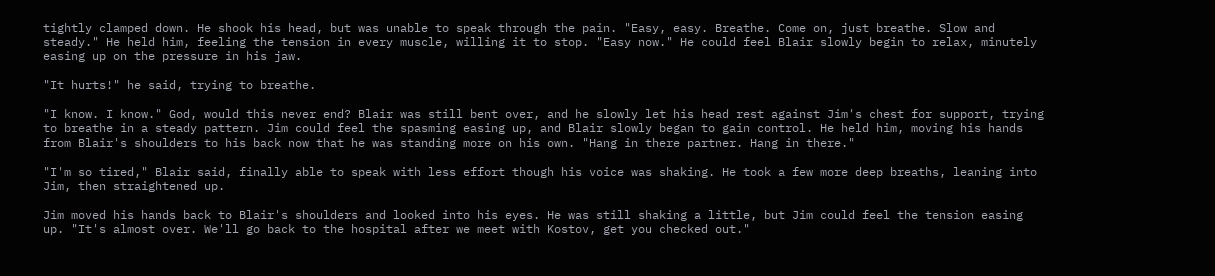tightly clamped down. He shook his head, but was unable to speak through the pain. "Easy, easy. Breathe. Come on, just breathe. Slow and steady." He held him, feeling the tension in every muscle, willing it to stop. "Easy now." He could feel Blair slowly begin to relax, minutely easing up on the pressure in his jaw.

"It hurts!" he said, trying to breathe.

"I know. I know." God, would this never end? Blair was still bent over, and he slowly let his head rest against Jim's chest for support, trying to breathe in a steady pattern. Jim could feel the spasming easing up, and Blair slowly began to gain control. He held him, moving his hands from Blair's shoulders to his back now that he was standing more on his own. "Hang in there partner. Hang in there."

"I'm so tired," Blair said, finally able to speak with less effort though his voice was shaking. He took a few more deep breaths, leaning into Jim, then straightened up.

Jim moved his hands back to Blair's shoulders and looked into his eyes. He was still shaking a little, but Jim could feel the tension easing up. "It's almost over. We'll go back to the hospital after we meet with Kostov, get you checked out."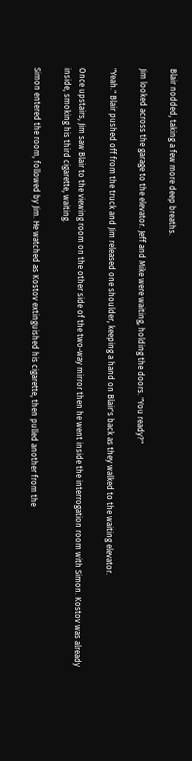Blair nodded, taking a few more deep breaths.

Jim looked across the garage to the elevator. Jeff and Mike were waiting, holding the doors. "You ready?"

"Yeah." Blair pushed off from the truck and Jim released one shoulder, keeping a hand on Blair's back as they walked to the waiting elevator.

Once upstairs, Jim saw Blair to the viewing room on the other side of the two-way mirror then he went inside the interrogation room with Simon. Kostov was already inside, smoking his third cigarette, waiting.

Simon entered the room, followed by Jim. He watched as Kostov extinguished his cigarette, then pulled another from the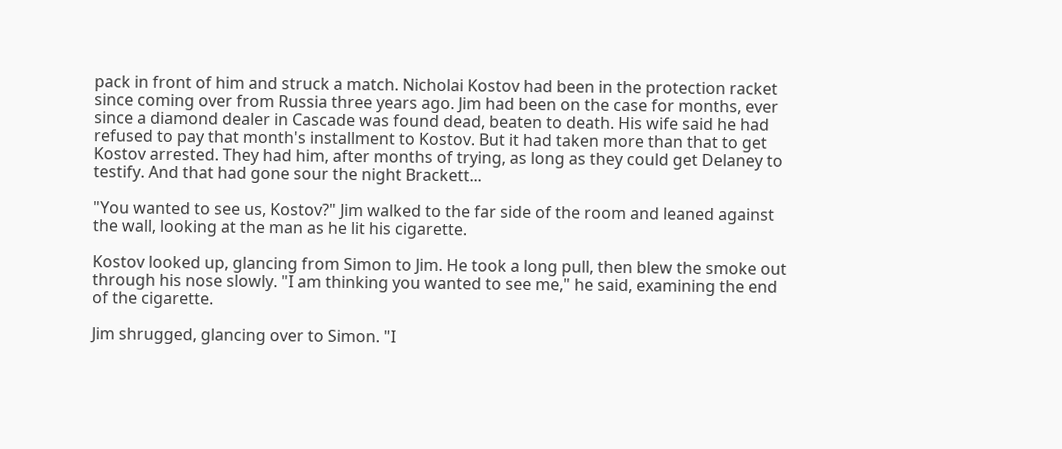pack in front of him and struck a match. Nicholai Kostov had been in the protection racket since coming over from Russia three years ago. Jim had been on the case for months, ever since a diamond dealer in Cascade was found dead, beaten to death. His wife said he had refused to pay that month's installment to Kostov. But it had taken more than that to get Kostov arrested. They had him, after months of trying, as long as they could get Delaney to testify. And that had gone sour the night Brackett...

"You wanted to see us, Kostov?" Jim walked to the far side of the room and leaned against the wall, looking at the man as he lit his cigarette.

Kostov looked up, glancing from Simon to Jim. He took a long pull, then blew the smoke out through his nose slowly. "I am thinking you wanted to see me," he said, examining the end of the cigarette.

Jim shrugged, glancing over to Simon. "I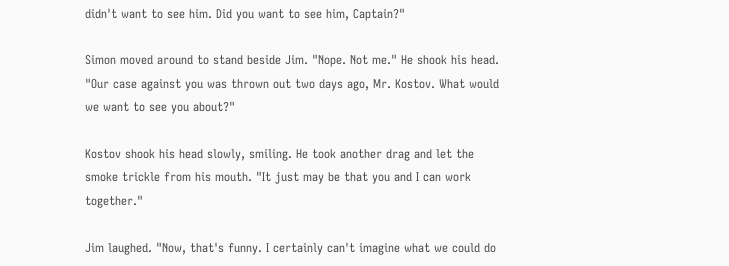didn't want to see him. Did you want to see him, Captain?"

Simon moved around to stand beside Jim. "Nope. Not me." He shook his head. "Our case against you was thrown out two days ago, Mr. Kostov. What would we want to see you about?"

Kostov shook his head slowly, smiling. He took another drag and let the smoke trickle from his mouth. "It just may be that you and I can work together."

Jim laughed. "Now, that's funny. I certainly can't imagine what we could do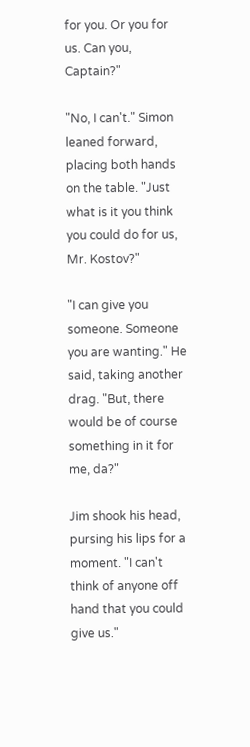for you. Or you for us. Can you, Captain?"

"No, I can't." Simon leaned forward, placing both hands on the table. "Just what is it you think you could do for us, Mr. Kostov?"

"I can give you someone. Someone you are wanting." He said, taking another drag. "But, there would be of course something in it for me, da?"

Jim shook his head, pursing his lips for a moment. "I can't think of anyone off hand that you could give us."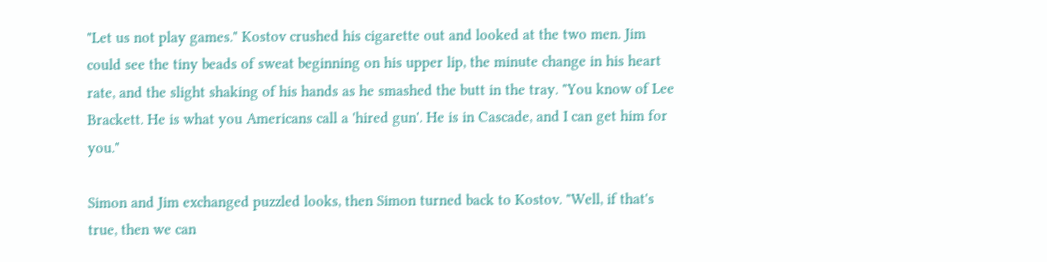"Let us not play games." Kostov crushed his cigarette out and looked at the two men. Jim could see the tiny beads of sweat beginning on his upper lip, the minute change in his heart rate, and the slight shaking of his hands as he smashed the butt in the tray. "You know of Lee Brackett. He is what you Americans call a 'hired gun'. He is in Cascade, and I can get him for you."

Simon and Jim exchanged puzzled looks, then Simon turned back to Kostov. "Well, if that's true, then we can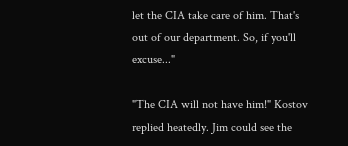let the CIA take care of him. That's out of our department. So, if you'll excuse..."

"The CIA will not have him!" Kostov replied heatedly. Jim could see the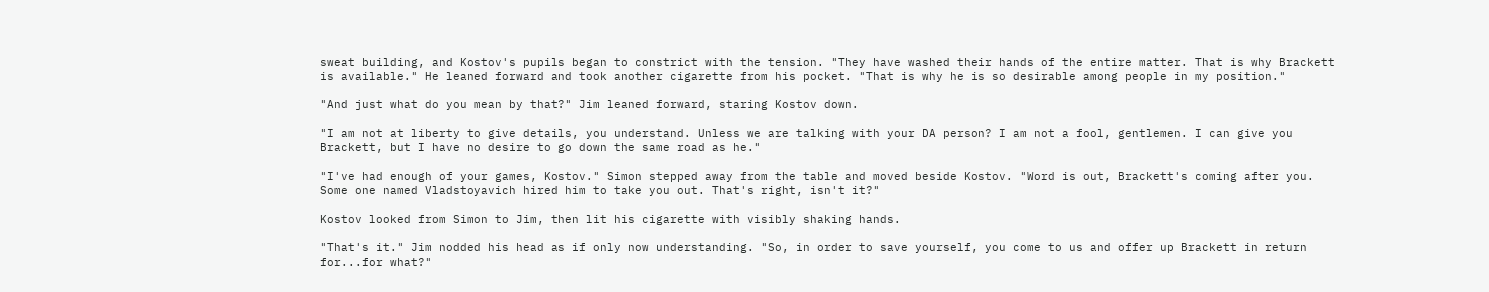sweat building, and Kostov's pupils began to constrict with the tension. "They have washed their hands of the entire matter. That is why Brackett is available." He leaned forward and took another cigarette from his pocket. "That is why he is so desirable among people in my position."

"And just what do you mean by that?" Jim leaned forward, staring Kostov down.

"I am not at liberty to give details, you understand. Unless we are talking with your DA person? I am not a fool, gentlemen. I can give you Brackett, but I have no desire to go down the same road as he."

"I've had enough of your games, Kostov." Simon stepped away from the table and moved beside Kostov. "Word is out, Brackett's coming after you. Some one named Vladstoyavich hired him to take you out. That's right, isn't it?"

Kostov looked from Simon to Jim, then lit his cigarette with visibly shaking hands.

"That's it." Jim nodded his head as if only now understanding. "So, in order to save yourself, you come to us and offer up Brackett in return for...for what?"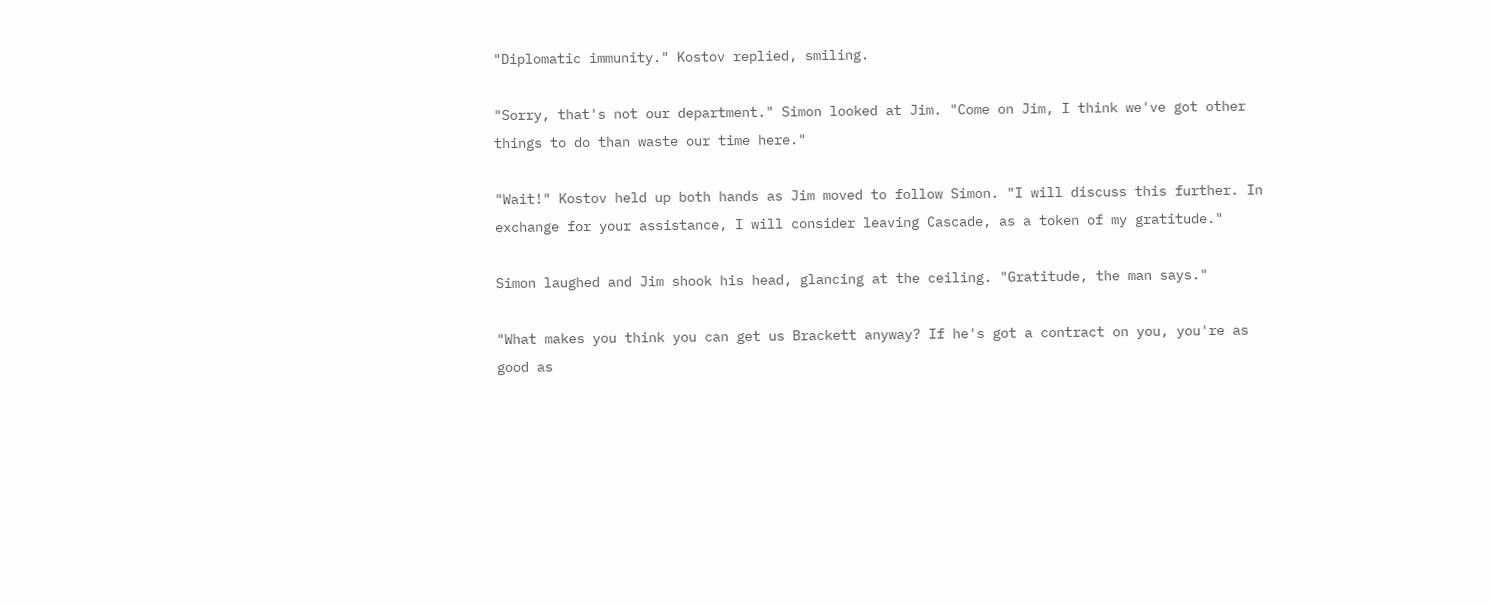"Diplomatic immunity." Kostov replied, smiling.

"Sorry, that's not our department." Simon looked at Jim. "Come on Jim, I think we've got other things to do than waste our time here."

"Wait!" Kostov held up both hands as Jim moved to follow Simon. "I will discuss this further. In exchange for your assistance, I will consider leaving Cascade, as a token of my gratitude."

Simon laughed and Jim shook his head, glancing at the ceiling. "Gratitude, the man says."

"What makes you think you can get us Brackett anyway? If he's got a contract on you, you're as good as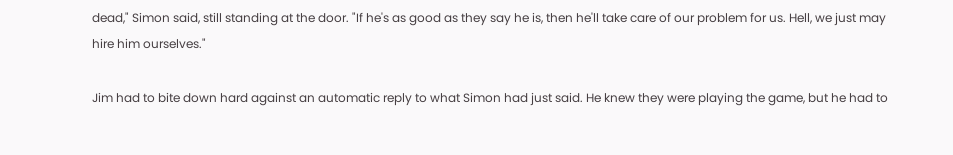dead," Simon said, still standing at the door. "If he's as good as they say he is, then he'll take care of our problem for us. Hell, we just may hire him ourselves."

Jim had to bite down hard against an automatic reply to what Simon had just said. He knew they were playing the game, but he had to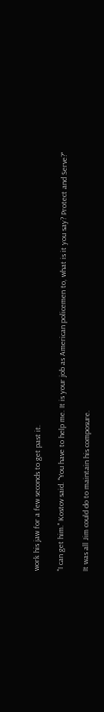work his jaw for a few seconds to get past it.

"I can get him." Kostov said. "You have to help me. It is your job as American policemen to, what is it you say? Protect and Serve?"

It was all Jim could do to maintain his composure.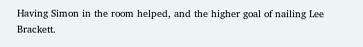Having Simon in the room helped, and the higher goal of nailing Lee Brackett.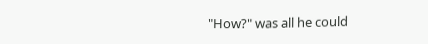"How?" was all he could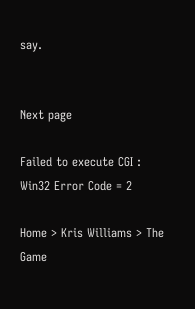say.


Next page

Failed to execute CGI : Win32 Error Code = 2

Home > Kris Williams > The Game